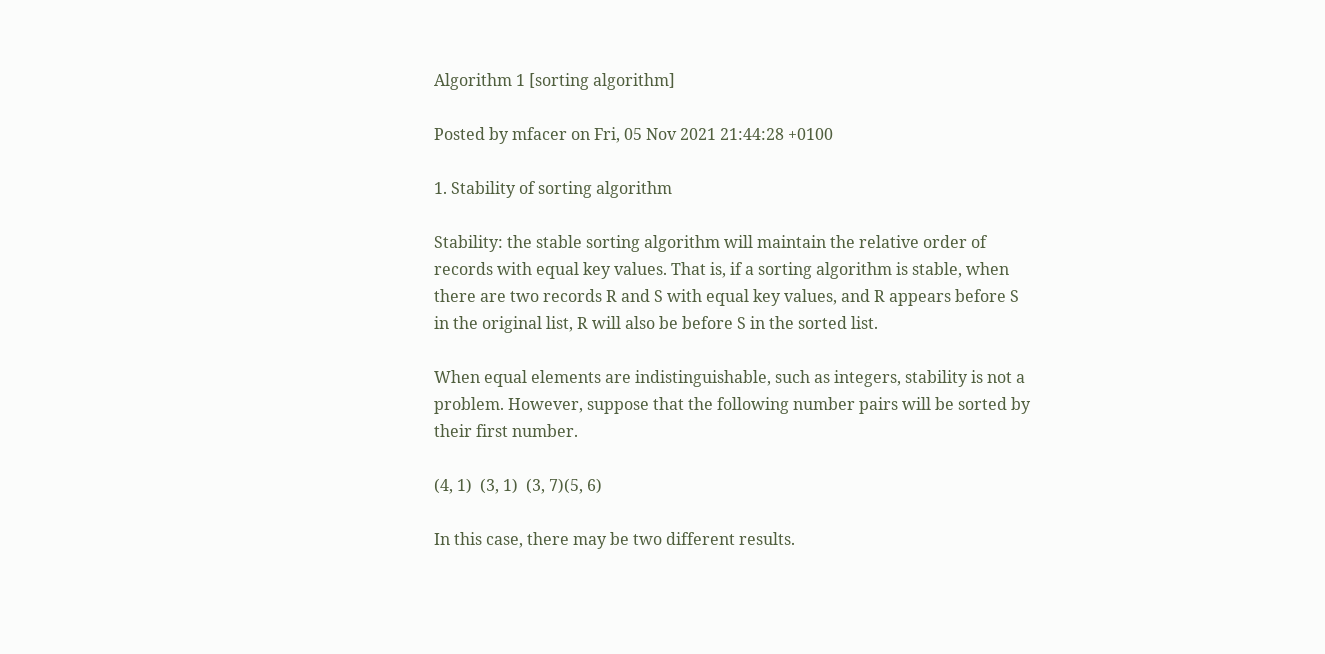Algorithm 1 [sorting algorithm]

Posted by mfacer on Fri, 05 Nov 2021 21:44:28 +0100

1. Stability of sorting algorithm

Stability: the stable sorting algorithm will maintain the relative order of records with equal key values. That is, if a sorting algorithm is stable, when there are two records R and S with equal key values, and R appears before S in the original list, R will also be before S in the sorted list.

When equal elements are indistinguishable, such as integers, stability is not a problem. However, suppose that the following number pairs will be sorted by their first number.

(4, 1)  (3, 1)  (3, 7)(5, 6)

In this case, there may be two different results.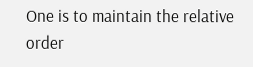One is to maintain the relative order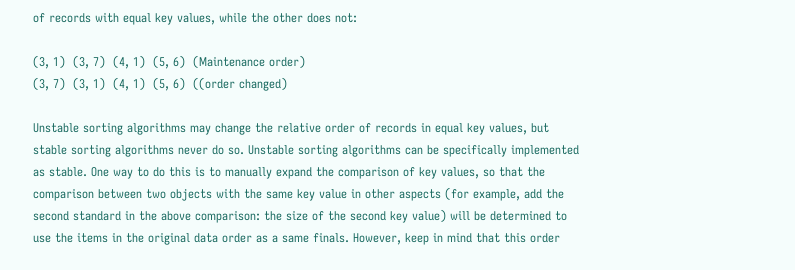of records with equal key values, while the other does not:

(3, 1)  (3, 7)  (4, 1)  (5, 6)  (Maintenance order)
(3, 7)  (3, 1)  (4, 1)  (5, 6)  ((order changed)

Unstable sorting algorithms may change the relative order of records in equal key values, but stable sorting algorithms never do so. Unstable sorting algorithms can be specifically implemented as stable. One way to do this is to manually expand the comparison of key values, so that the comparison between two objects with the same key value in other aspects (for example, add the second standard in the above comparison: the size of the second key value) will be determined to use the items in the original data order as a same finals. However, keep in mind that this order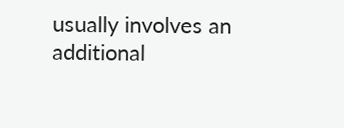usually involves an additional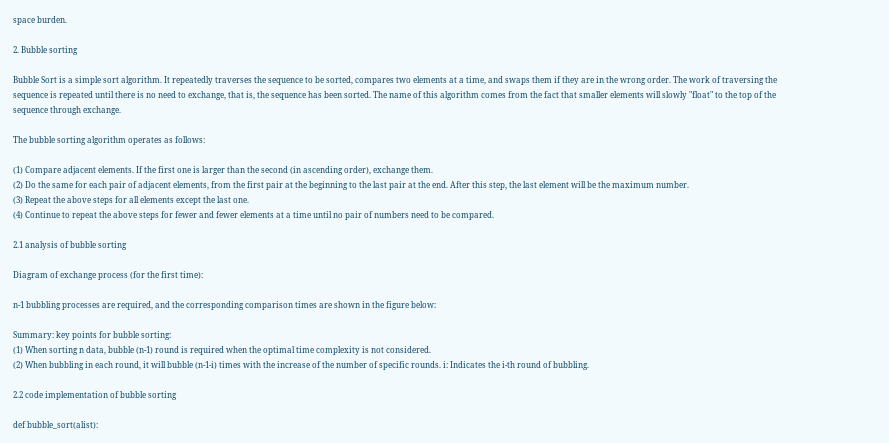space burden.

2. Bubble sorting

Bubble Sort is a simple sort algorithm. It repeatedly traverses the sequence to be sorted, compares two elements at a time, and swaps them if they are in the wrong order. The work of traversing the sequence is repeated until there is no need to exchange, that is, the sequence has been sorted. The name of this algorithm comes from the fact that smaller elements will slowly "float" to the top of the sequence through exchange.

The bubble sorting algorithm operates as follows:

(1) Compare adjacent elements. If the first one is larger than the second (in ascending order), exchange them.
(2) Do the same for each pair of adjacent elements, from the first pair at the beginning to the last pair at the end. After this step, the last element will be the maximum number.
(3) Repeat the above steps for all elements except the last one.
(4) Continue to repeat the above steps for fewer and fewer elements at a time until no pair of numbers need to be compared.

2.1 analysis of bubble sorting

Diagram of exchange process (for the first time):

n-1 bubbling processes are required, and the corresponding comparison times are shown in the figure below:

Summary: key points for bubble sorting:
(1) When sorting n data, bubble (n-1) round is required when the optimal time complexity is not considered.
(2) When bubbling in each round, it will bubble (n-1-i) times with the increase of the number of specific rounds. i: Indicates the i-th round of bubbling.

2.2 code implementation of bubble sorting

def bubble_sort(alist):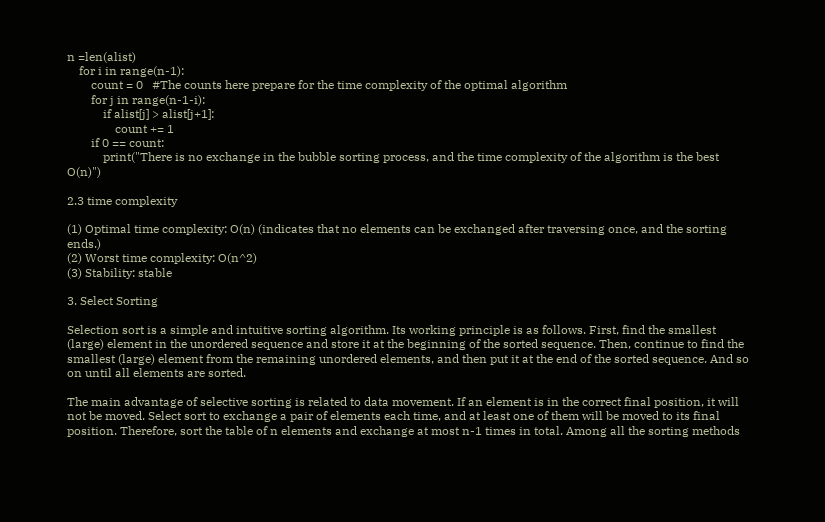n =len(alist)
    for i in range(n-1):
        count = 0   #The counts here prepare for the time complexity of the optimal algorithm
        for j in range(n-1-i):
            if alist[j] > alist[j+1]:
                count += 1
        if 0 == count:
            print("There is no exchange in the bubble sorting process, and the time complexity of the algorithm is the best O(n)")

2.3 time complexity

(1) Optimal time complexity: O(n) (indicates that no elements can be exchanged after traversing once, and the sorting ends.)
(2) Worst time complexity: O(n^2)
(3) Stability: stable

3. Select Sorting

Selection sort is a simple and intuitive sorting algorithm. Its working principle is as follows. First, find the smallest (large) element in the unordered sequence and store it at the beginning of the sorted sequence. Then, continue to find the smallest (large) element from the remaining unordered elements, and then put it at the end of the sorted sequence. And so on until all elements are sorted.

The main advantage of selective sorting is related to data movement. If an element is in the correct final position, it will not be moved. Select sort to exchange a pair of elements each time, and at least one of them will be moved to its final position. Therefore, sort the table of n elements and exchange at most n-1 times in total. Among all the sorting methods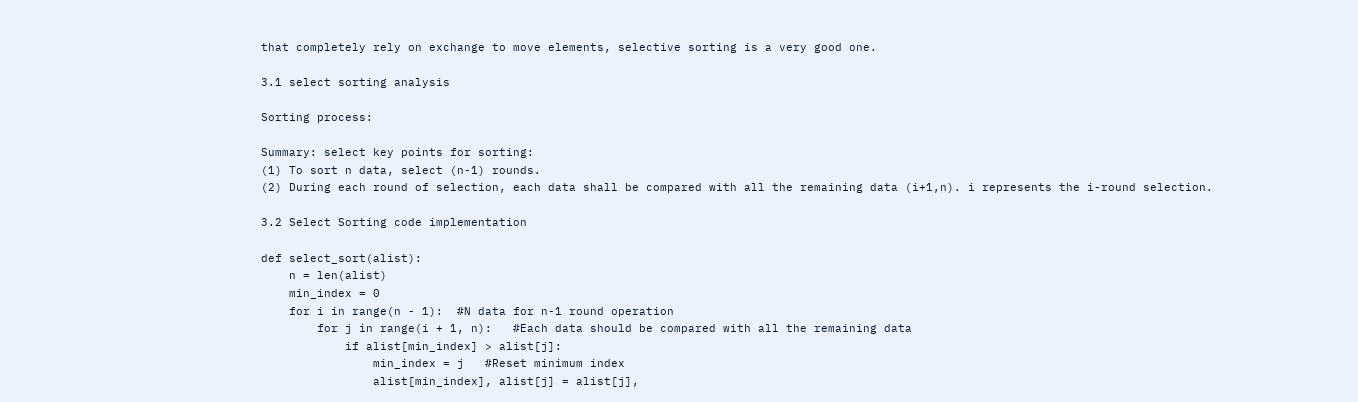that completely rely on exchange to move elements, selective sorting is a very good one.

3.1 select sorting analysis

Sorting process:

Summary: select key points for sorting:
(1) To sort n data, select (n-1) rounds.
(2) During each round of selection, each data shall be compared with all the remaining data (i+1,n). i represents the i-round selection.

3.2 Select Sorting code implementation

def select_sort(alist):
    n = len(alist)
    min_index = 0
    for i in range(n - 1):  #N data for n-1 round operation
        for j in range(i + 1, n):   #Each data should be compared with all the remaining data
            if alist[min_index] > alist[j]:
                min_index = j   #Reset minimum index
                alist[min_index], alist[j] = alist[j],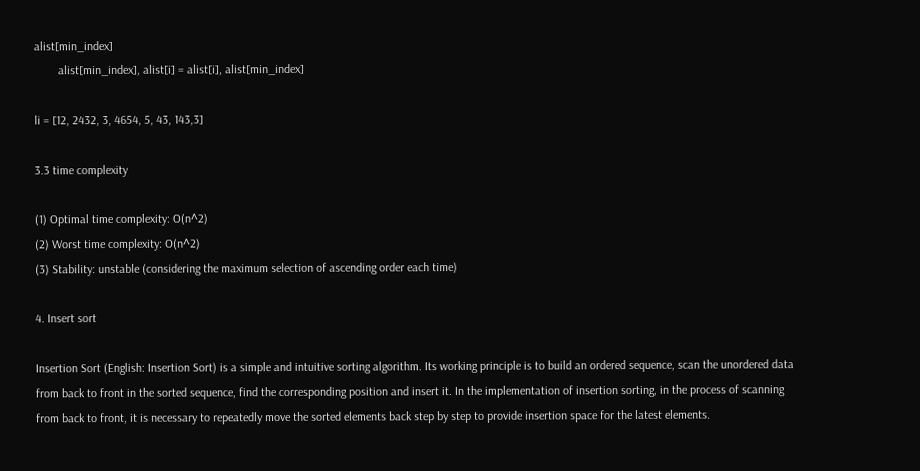alist[min_index]
        alist[min_index], alist[i] = alist[i], alist[min_index]

li = [12, 2432, 3, 4654, 5, 43, 143,3]

3.3 time complexity

(1) Optimal time complexity: O(n^2)
(2) Worst time complexity: O(n^2)
(3) Stability: unstable (considering the maximum selection of ascending order each time)

4. Insert sort

Insertion Sort (English: Insertion Sort) is a simple and intuitive sorting algorithm. Its working principle is to build an ordered sequence, scan the unordered data from back to front in the sorted sequence, find the corresponding position and insert it. In the implementation of insertion sorting, in the process of scanning from back to front, it is necessary to repeatedly move the sorted elements back step by step to provide insertion space for the latest elements.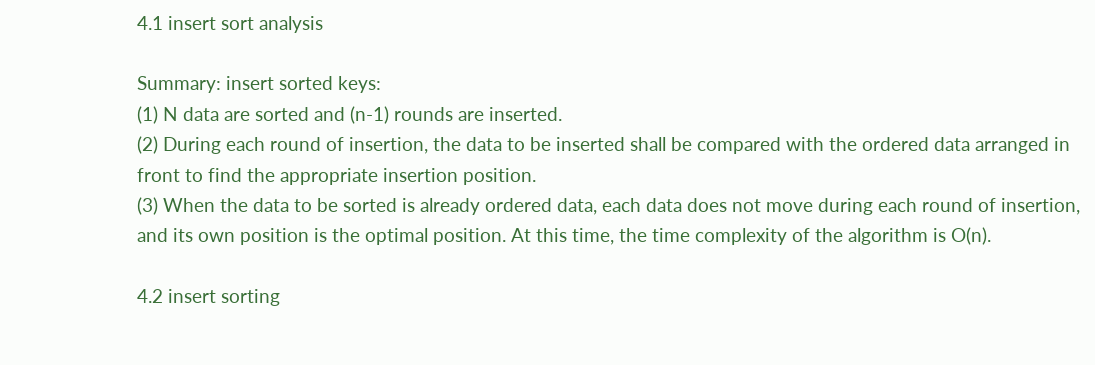4.1 insert sort analysis

Summary: insert sorted keys:
(1) N data are sorted and (n-1) rounds are inserted.
(2) During each round of insertion, the data to be inserted shall be compared with the ordered data arranged in front to find the appropriate insertion position.
(3) When the data to be sorted is already ordered data, each data does not move during each round of insertion, and its own position is the optimal position. At this time, the time complexity of the algorithm is O(n).

4.2 insert sorting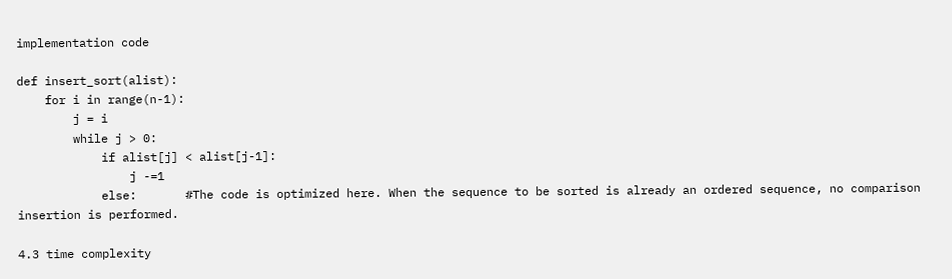implementation code

def insert_sort(alist):
    for i in range(n-1):
        j = i
        while j > 0:
            if alist[j] < alist[j-1]:
                j -=1
            else:       #The code is optimized here. When the sequence to be sorted is already an ordered sequence, no comparison insertion is performed.

4.3 time complexity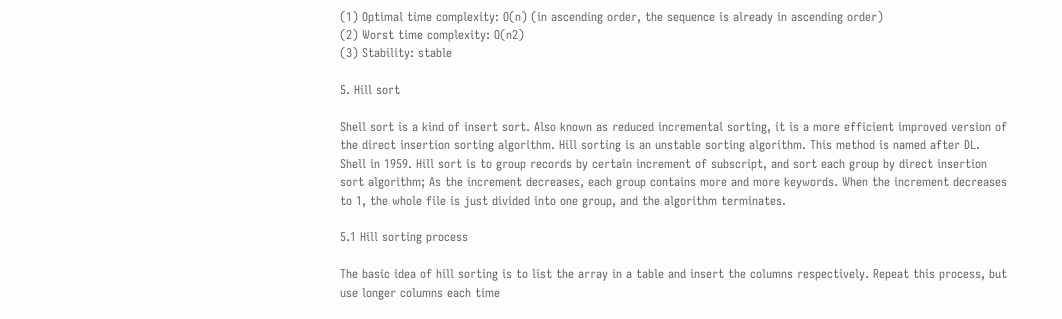(1) Optimal time complexity: O(n) (in ascending order, the sequence is already in ascending order)
(2) Worst time complexity: O(n2)
(3) Stability: stable

5. Hill sort

Shell sort is a kind of insert sort. Also known as reduced incremental sorting, it is a more efficient improved version of the direct insertion sorting algorithm. Hill sorting is an unstable sorting algorithm. This method is named after DL. Shell in 1959. Hill sort is to group records by certain increment of subscript, and sort each group by direct insertion sort algorithm; As the increment decreases, each group contains more and more keywords. When the increment decreases to 1, the whole file is just divided into one group, and the algorithm terminates.

5.1 Hill sorting process

The basic idea of hill sorting is to list the array in a table and insert the columns respectively. Repeat this process, but use longer columns each time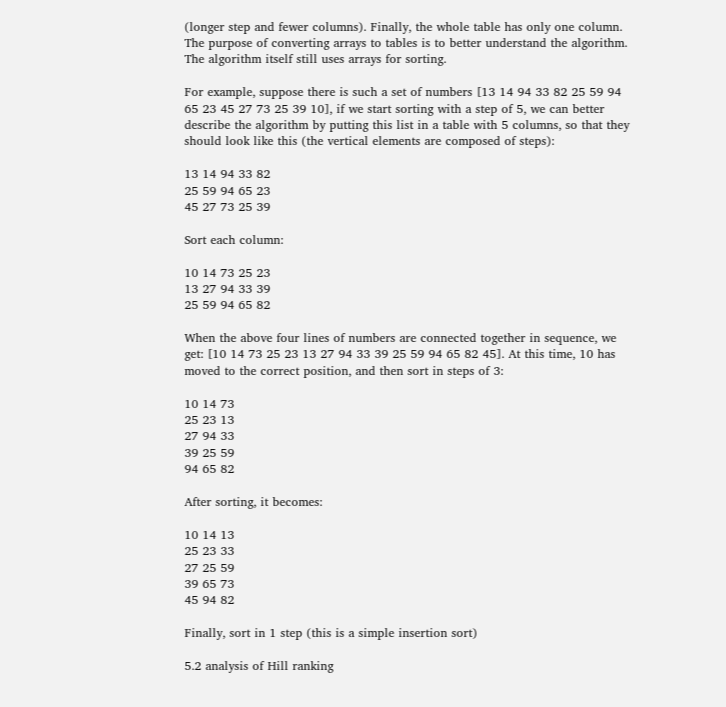(longer step and fewer columns). Finally, the whole table has only one column. The purpose of converting arrays to tables is to better understand the algorithm. The algorithm itself still uses arrays for sorting.

For example, suppose there is such a set of numbers [13 14 94 33 82 25 59 94 65 23 45 27 73 25 39 10], if we start sorting with a step of 5, we can better describe the algorithm by putting this list in a table with 5 columns, so that they should look like this (the vertical elements are composed of steps):

13 14 94 33 82
25 59 94 65 23
45 27 73 25 39

Sort each column:

10 14 73 25 23
13 27 94 33 39
25 59 94 65 82

When the above four lines of numbers are connected together in sequence, we get: [10 14 73 25 23 13 27 94 33 39 25 59 94 65 82 45]. At this time, 10 has moved to the correct position, and then sort in steps of 3:

10 14 73
25 23 13
27 94 33
39 25 59
94 65 82

After sorting, it becomes:

10 14 13
25 23 33
27 25 59
39 65 73
45 94 82

Finally, sort in 1 step (this is a simple insertion sort)

5.2 analysis of Hill ranking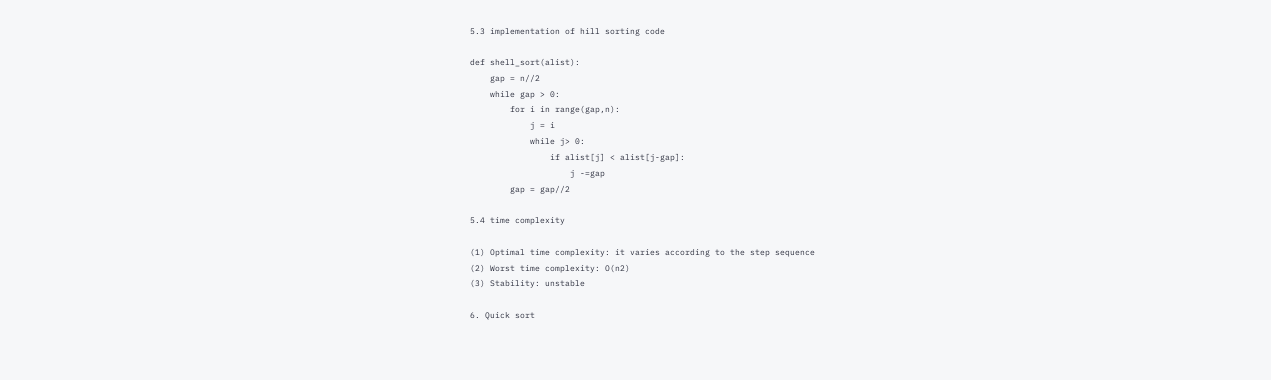5.3 implementation of hill sorting code

def shell_sort(alist):
    gap = n//2
    while gap > 0:
        for i in range(gap,n):
            j = i
            while j> 0:
                if alist[j] < alist[j-gap]:
                    j -=gap
        gap = gap//2

5.4 time complexity

(1) Optimal time complexity: it varies according to the step sequence
(2) Worst time complexity: O(n2)
(3) Stability: unstable

6. Quick sort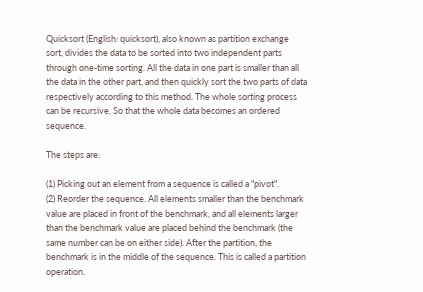Quicksort (English: quicksort), also known as partition exchange sort, divides the data to be sorted into two independent parts through one-time sorting. All the data in one part is smaller than all the data in the other part, and then quickly sort the two parts of data respectively according to this method. The whole sorting process can be recursive, So that the whole data becomes an ordered sequence.

The steps are:

(1) Picking out an element from a sequence is called a "pivot".
(2) Reorder the sequence. All elements smaller than the benchmark value are placed in front of the benchmark, and all elements larger than the benchmark value are placed behind the benchmark (the same number can be on either side). After the partition, the benchmark is in the middle of the sequence. This is called a partition operation.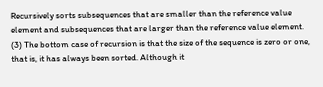Recursively sorts subsequences that are smaller than the reference value element and subsequences that are larger than the reference value element.
(3) The bottom case of recursion is that the size of the sequence is zero or one, that is, it has always been sorted. Although it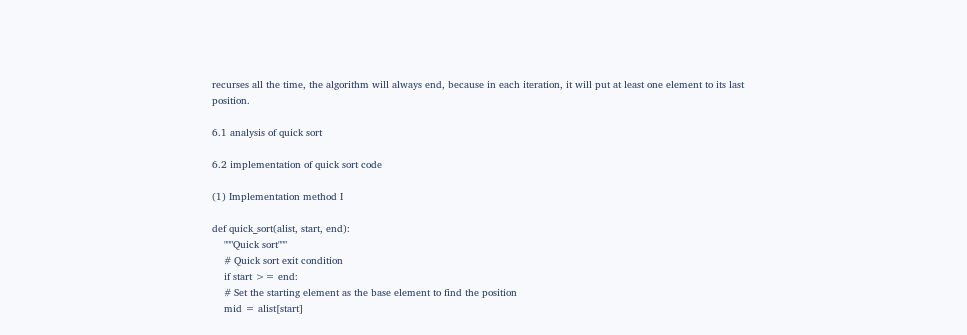recurses all the time, the algorithm will always end, because in each iteration, it will put at least one element to its last position.

6.1 analysis of quick sort

6.2 implementation of quick sort code

(1) Implementation method I

def quick_sort(alist, start, end):
    """Quick sort"""
    # Quick sort exit condition
    if start >= end:
    # Set the starting element as the base element to find the position
    mid = alist[start]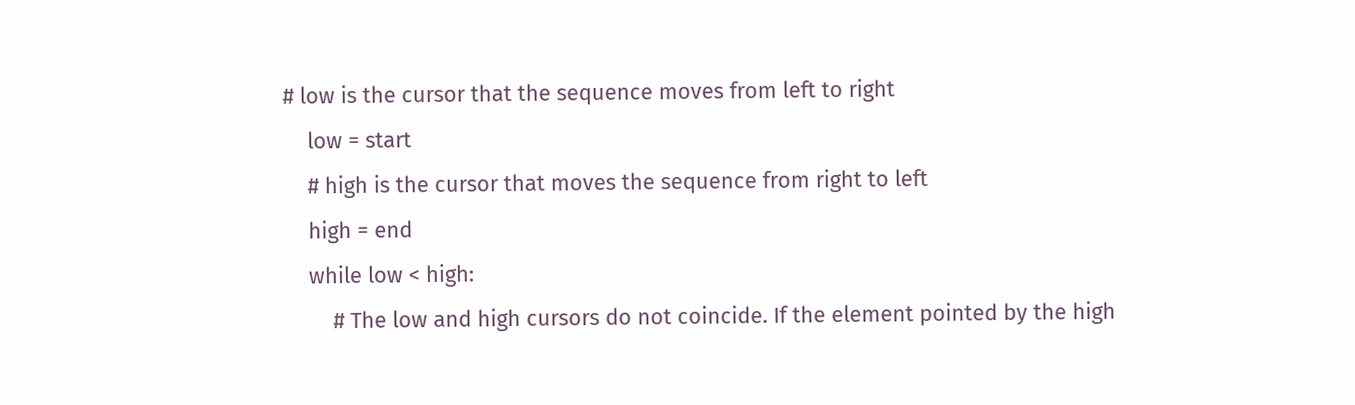# low is the cursor that the sequence moves from left to right
    low = start
    # high is the cursor that moves the sequence from right to left
    high = end
    while low < high:
        # The low and high cursors do not coincide. If the element pointed by the high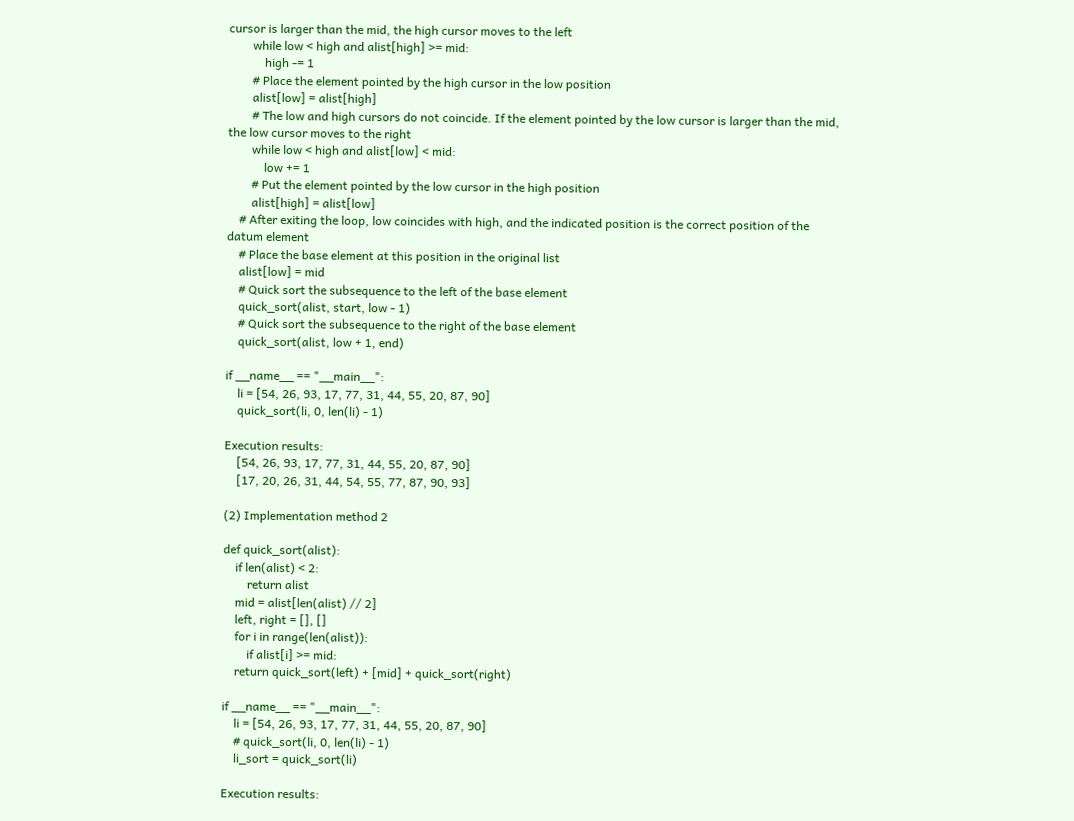cursor is larger than the mid, the high cursor moves to the left
        while low < high and alist[high] >= mid:
            high -= 1
        # Place the element pointed by the high cursor in the low position
        alist[low] = alist[high]
        # The low and high cursors do not coincide. If the element pointed by the low cursor is larger than the mid, the low cursor moves to the right
        while low < high and alist[low] < mid:
            low += 1
        # Put the element pointed by the low cursor in the high position
        alist[high] = alist[low]
    # After exiting the loop, low coincides with high, and the indicated position is the correct position of the datum element
    # Place the base element at this position in the original list
    alist[low] = mid
    # Quick sort the subsequence to the left of the base element
    quick_sort(alist, start, low - 1)
    # Quick sort the subsequence to the right of the base element
    quick_sort(alist, low + 1, end)

if __name__ == "__main__":
    li = [54, 26, 93, 17, 77, 31, 44, 55, 20, 87, 90]
    quick_sort(li, 0, len(li) - 1)

Execution results:
    [54, 26, 93, 17, 77, 31, 44, 55, 20, 87, 90]
    [17, 20, 26, 31, 44, 54, 55, 77, 87, 90, 93]

(2) Implementation method 2

def quick_sort(alist):
    if len(alist) < 2:
        return alist
    mid = alist[len(alist) // 2]
    left, right = [], []
    for i in range(len(alist)):
        if alist[i] >= mid:
    return quick_sort(left) + [mid] + quick_sort(right)

if __name__ == "__main__":
    li = [54, 26, 93, 17, 77, 31, 44, 55, 20, 87, 90]
    # quick_sort(li, 0, len(li) - 1)
    li_sort = quick_sort(li)

Execution results: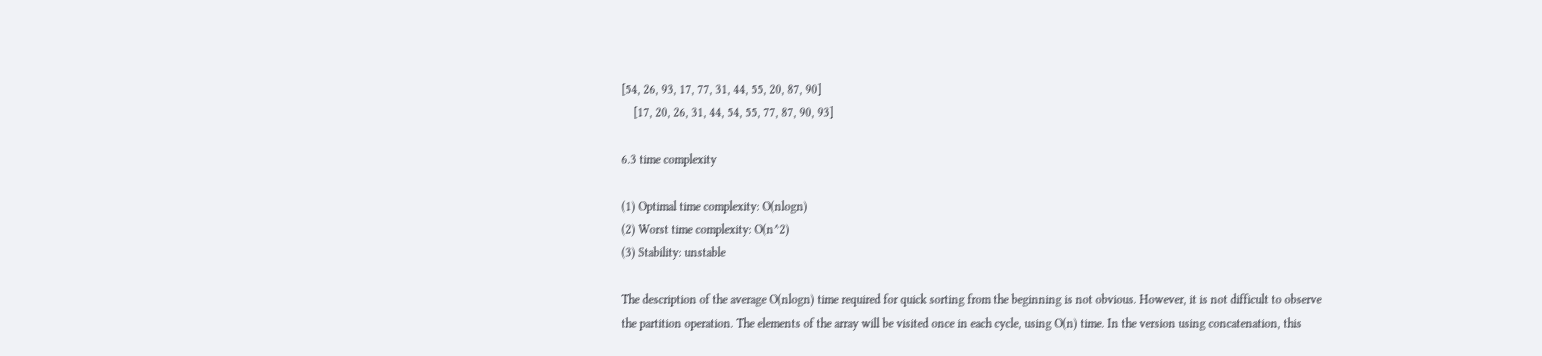[54, 26, 93, 17, 77, 31, 44, 55, 20, 87, 90]
    [17, 20, 26, 31, 44, 54, 55, 77, 87, 90, 93]

6.3 time complexity

(1) Optimal time complexity: O(nlogn)
(2) Worst time complexity: O(n^2)
(3) Stability: unstable

The description of the average O(nlogn) time required for quick sorting from the beginning is not obvious. However, it is not difficult to observe the partition operation. The elements of the array will be visited once in each cycle, using O(n) time. In the version using concatenation, this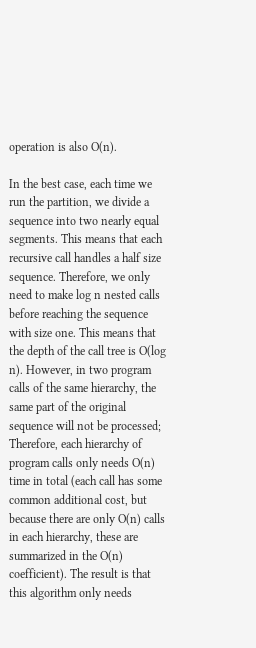operation is also O(n).

In the best case, each time we run the partition, we divide a sequence into two nearly equal segments. This means that each recursive call handles a half size sequence. Therefore, we only need to make log n nested calls before reaching the sequence with size one. This means that the depth of the call tree is O(log n). However, in two program calls of the same hierarchy, the same part of the original sequence will not be processed; Therefore, each hierarchy of program calls only needs O(n) time in total (each call has some common additional cost, but because there are only O(n) calls in each hierarchy, these are summarized in the O(n) coefficient). The result is that this algorithm only needs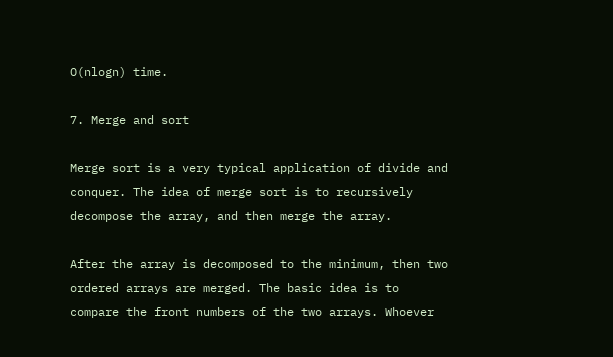O(nlogn) time.

7. Merge and sort

Merge sort is a very typical application of divide and conquer. The idea of merge sort is to recursively decompose the array, and then merge the array.

After the array is decomposed to the minimum, then two ordered arrays are merged. The basic idea is to compare the front numbers of the two arrays. Whoever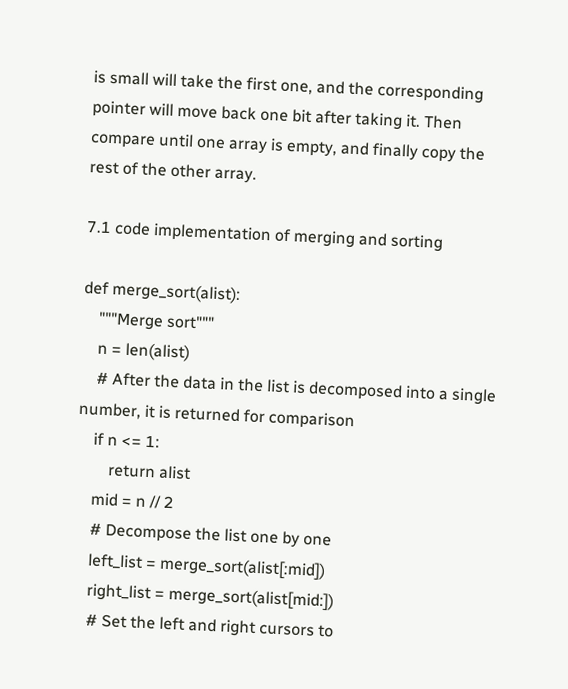is small will take the first one, and the corresponding pointer will move back one bit after taking it. Then compare until one array is empty, and finally copy the rest of the other array.

7.1 code implementation of merging and sorting

def merge_sort(alist):
    """Merge sort"""
    n = len(alist)
    # After the data in the list is decomposed into a single number, it is returned for comparison
    if n <= 1:
        return alist
    mid = n // 2
    # Decompose the list one by one
    left_list = merge_sort(alist[:mid])
    right_list = merge_sort(alist[mid:])
    # Set the left and right cursors to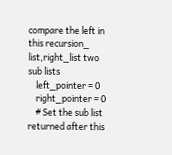compare the left in this recursion_ list,right_list two sub lists
    left_pointer = 0
    right_pointer = 0
    # Set the sub list returned after this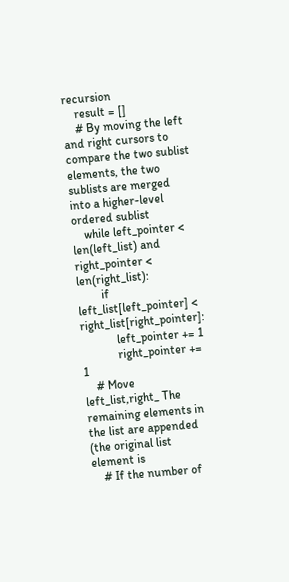recursion
    result = []
    # By moving the left and right cursors to compare the two sublist elements, the two sublists are merged into a higher-level ordered sublist
    while left_pointer < len(left_list) and right_pointer < len(right_list):
        if left_list[left_pointer] < right_list[right_pointer]:
            left_pointer += 1
            right_pointer += 1
    # Move left_list,right_ The remaining elements in the list are appended (the original list element is
    # If the number of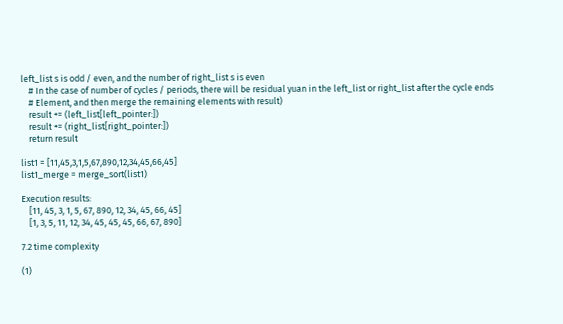left_list s is odd / even, and the number of right_list s is even
    # In the case of number of cycles / periods, there will be residual yuan in the left_list or right_list after the cycle ends
    # Element, and then merge the remaining elements with result)
    result += (left_list[left_pointer:])
    result += (right_list[right_pointer:])
    return result

list1 = [11,45,3,1,5,67,890,12,34,45,66,45]
list1_merge = merge_sort(list1)

Execution results:
    [11, 45, 3, 1, 5, 67, 890, 12, 34, 45, 66, 45]
    [1, 3, 5, 11, 12, 34, 45, 45, 45, 66, 67, 890]

7.2 time complexity

(1)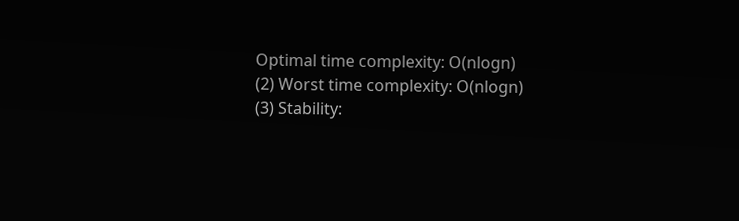Optimal time complexity: O(nlogn)
(2) Worst time complexity: O(nlogn)
(3) Stability: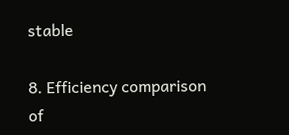stable

8. Efficiency comparison of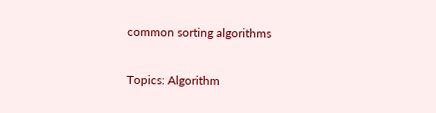common sorting algorithms

Topics: Algorithm